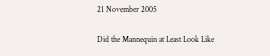21 November 2005

Did the Mannequin at Least Look Like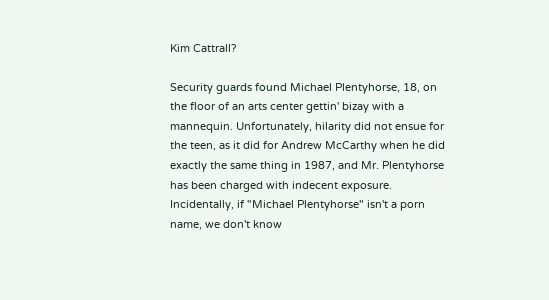Kim Cattrall?

Security guards found Michael Plentyhorse, 18, on the floor of an arts center gettin' bizay with a mannequin. Unfortunately, hilarity did not ensue for the teen, as it did for Andrew McCarthy when he did exactly the same thing in 1987, and Mr. Plentyhorse has been charged with indecent exposure. Incidentally, if "Michael Plentyhorse" isn't a porn name, we don't know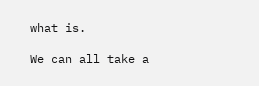what is.

We can all take a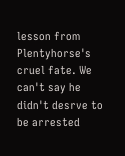lesson from Plentyhorse's cruel fate. We can't say he didn't desrve to be arrested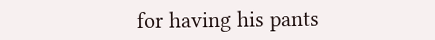for having his pants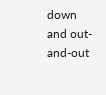down and out-and-out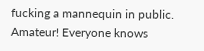fucking a mannequin in public. Amateur! Everyone knows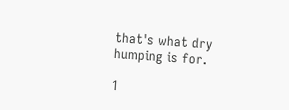that's what dry humping is for.

1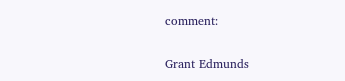comment:

Grant Edmunds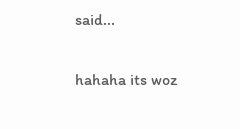said...

hahaha its woz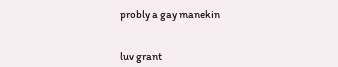probly a gay manekin


luv grant